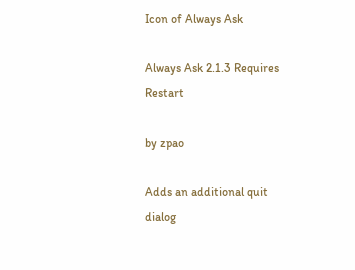Icon of Always Ask

Always Ask 2.1.3 Requires Restart

by zpao

Adds an additional quit dialog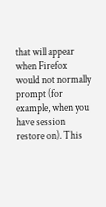that will appear when Firefox would not normally prompt (for example, when you have session restore on). This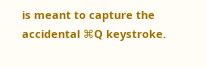is meant to capture the accidental ⌘Q keystroke.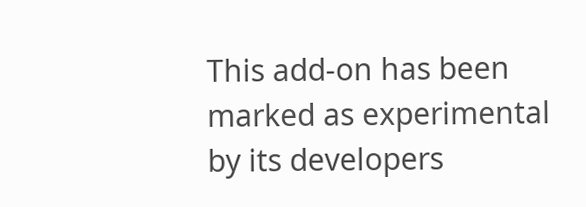This add-on has been marked as experimental by its developers